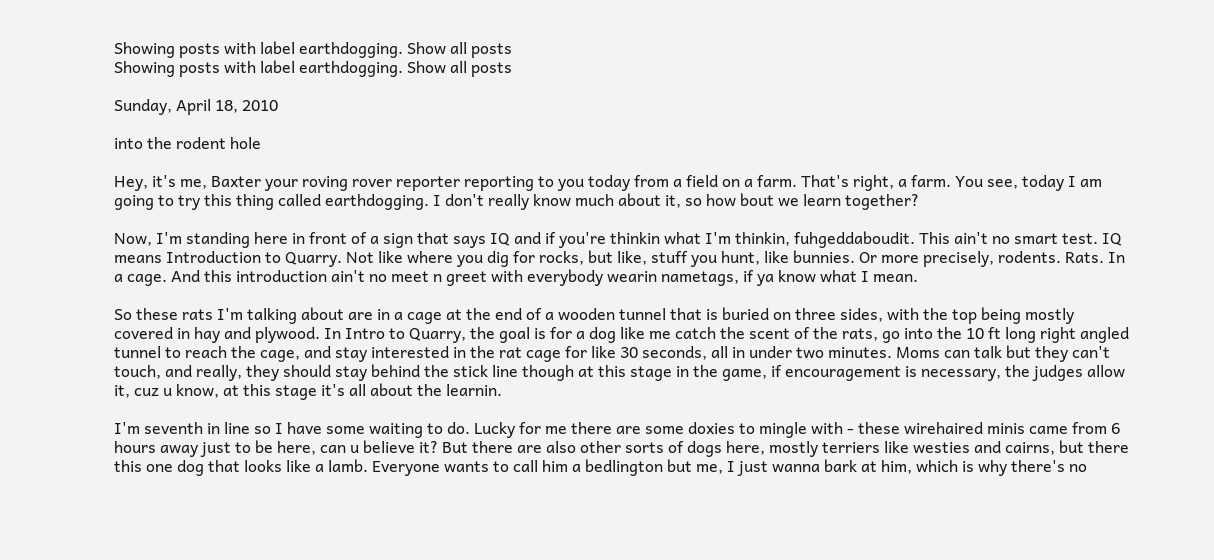Showing posts with label earthdogging. Show all posts
Showing posts with label earthdogging. Show all posts

Sunday, April 18, 2010

into the rodent hole

Hey, it's me, Baxter your roving rover reporter reporting to you today from a field on a farm. That's right, a farm. You see, today I am going to try this thing called earthdogging. I don't really know much about it, so how bout we learn together?

Now, I'm standing here in front of a sign that says IQ and if you're thinkin what I'm thinkin, fuhgeddaboudit. This ain't no smart test. IQ means Introduction to Quarry. Not like where you dig for rocks, but like, stuff you hunt, like bunnies. Or more precisely, rodents. Rats. In a cage. And this introduction ain't no meet n greet with everybody wearin nametags, if ya know what I mean.

So these rats I'm talking about are in a cage at the end of a wooden tunnel that is buried on three sides, with the top being mostly covered in hay and plywood. In Intro to Quarry, the goal is for a dog like me catch the scent of the rats, go into the 10 ft long right angled tunnel to reach the cage, and stay interested in the rat cage for like 30 seconds, all in under two minutes. Moms can talk but they can't touch, and really, they should stay behind the stick line though at this stage in the game, if encouragement is necessary, the judges allow it, cuz u know, at this stage it's all about the learnin.

I'm seventh in line so I have some waiting to do. Lucky for me there are some doxies to mingle with - these wirehaired minis came from 6 hours away just to be here, can u believe it? But there are also other sorts of dogs here, mostly terriers like westies and cairns, but there this one dog that looks like a lamb. Everyone wants to call him a bedlington but me, I just wanna bark at him, which is why there's no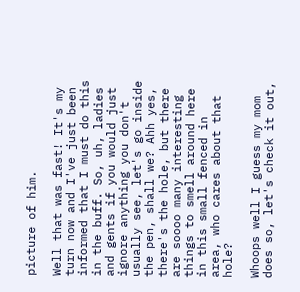picture of him.

Well that was fast! It's my turn now and I've just been informed that I must do this in the buff. So, uh, ladies and gents if you would just ignore anything you don't usually see, let's go inside the pen, shall we? Ahh yes, there's the hole, but there are soooo many interesting things to smell around here in this small fenced in area, who cares about that hole?

Whoops well I guess my mom does so, let's check it out,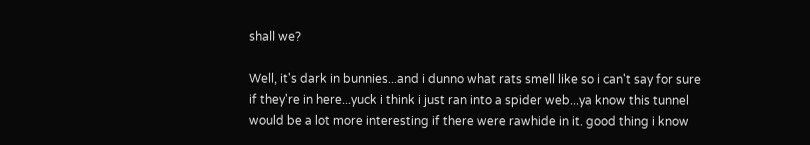shall we?

Well, it's dark in bunnies...and i dunno what rats smell like so i can't say for sure if they're in here...yuck i think i just ran into a spider web...ya know this tunnel would be a lot more interesting if there were rawhide in it. good thing i know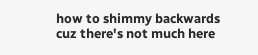how to shimmy backwards cuz there's not much here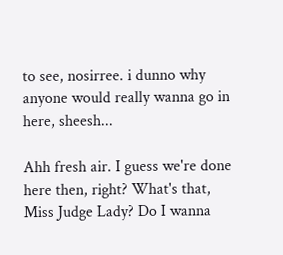to see, nosirree. i dunno why anyone would really wanna go in here, sheesh...

Ahh fresh air. I guess we're done here then, right? What's that, Miss Judge Lady? Do I wanna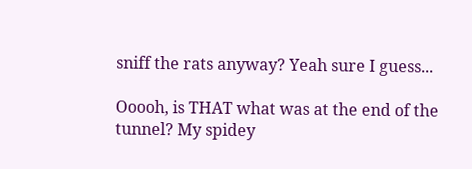sniff the rats anyway? Yeah sure I guess...

Ooooh, is THAT what was at the end of the tunnel? My spidey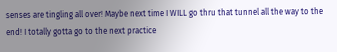senses are tingling all over! Maybe next time I WILL go thru that tunnel all the way to the end! I totally gotta go to the next practice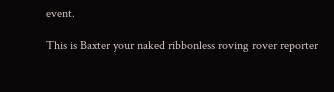event.

This is Baxter your naked ribbonless roving rover reporter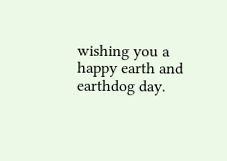wishing you a happy earth and earthdog day.